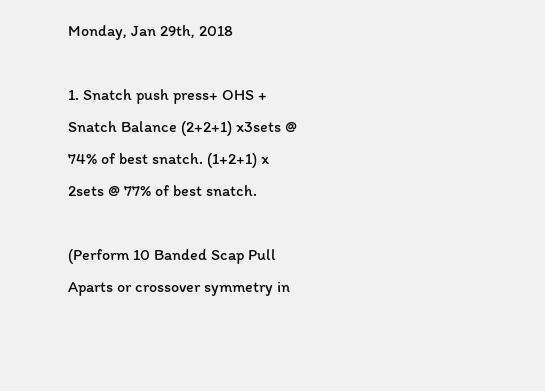Monday, Jan 29th, 2018

1. Snatch push press+ OHS + Snatch Balance (2+2+1) x3sets @ 74% of best snatch. (1+2+1) x 2sets @ 77% of best snatch.

(Perform 10 Banded Scap Pull Aparts or crossover symmetry in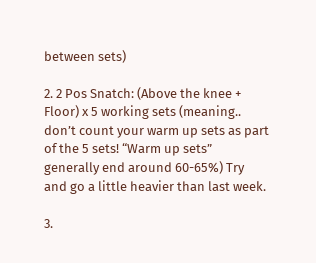between sets)

2. 2 Pos Snatch: (Above the knee + Floor) x 5 working sets (meaning.. don’t count your warm up sets as part of the 5 sets! “Warm up sets” generally end around 60-65%) Try and go a little heavier than last week.

3.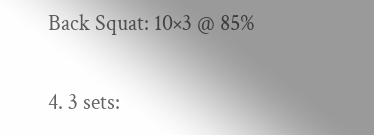Back Squat: 10×3 @ 85%

4. 3 sets: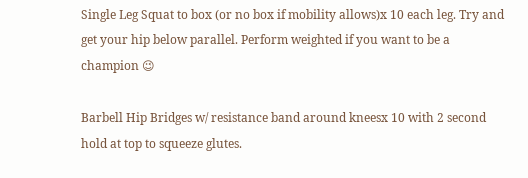Single Leg Squat to box (or no box if mobility allows)x 10 each leg. Try and get your hip below parallel. Perform weighted if you want to be a champion 😉

Barbell Hip Bridges w/ resistance band around kneesx 10 with 2 second hold at top to squeeze glutes.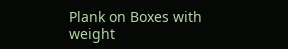Plank on Boxes with weight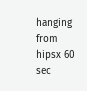hanging from hipsx 60 sec